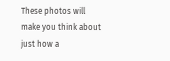These photos will make you think about just how a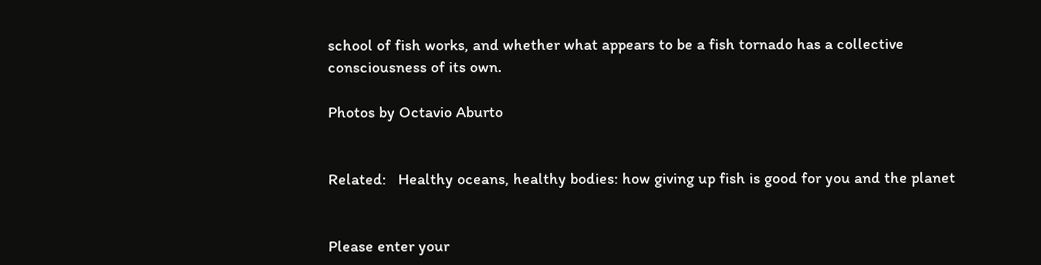school of fish works, and whether what appears to be a fish tornado has a collective consciousness of its own.

Photos by Octavio Aburto


Related:   Healthy oceans, healthy bodies: how giving up fish is good for you and the planet


Please enter your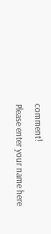comment!
Please enter your name here